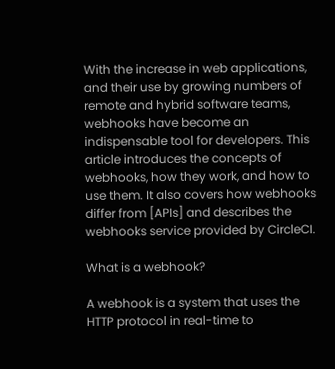With the increase in web applications, and their use by growing numbers of remote and hybrid software teams, webhooks have become an indispensable tool for developers. This article introduces the concepts of webhooks, how they work, and how to use them. It also covers how webhooks differ from [APIs] and describes the webhooks service provided by CircleCI.

What is a webhook?

A webhook is a system that uses the HTTP protocol in real-time to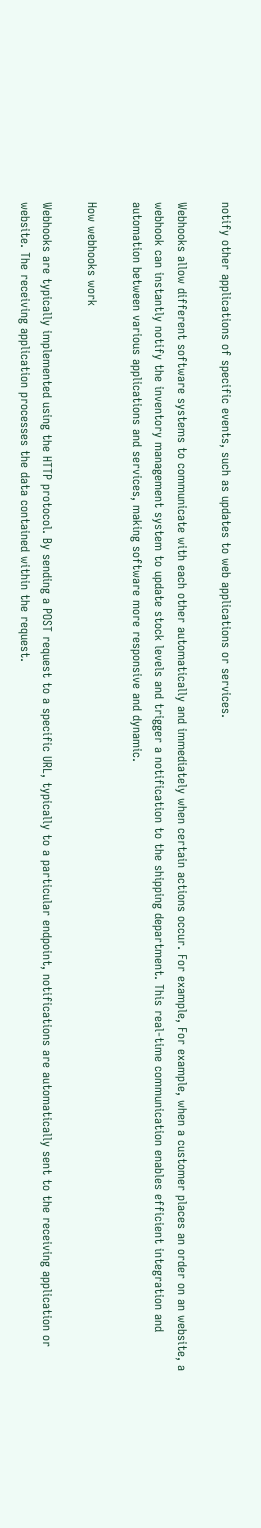notify other applications of specific events, such as updates to web applications or services.

Webhooks allow different software systems to communicate with each other automatically and immediately when certain actions occur. For example, For example, when a customer places an order on an website, a webhook can instantly notify the inventory management system to update stock levels and trigger a notification to the shipping department. This real-time communication enables efficient integration and automation between various applications and services, making software more responsive and dynamic.

How webhooks work

Webhooks are typically implemented using the HTTP protocol. By sending a POST request to a specific URL, typically to a particular endpoint, notifications are automatically sent to the receiving application or website. The receiving application processes the data contained within the request.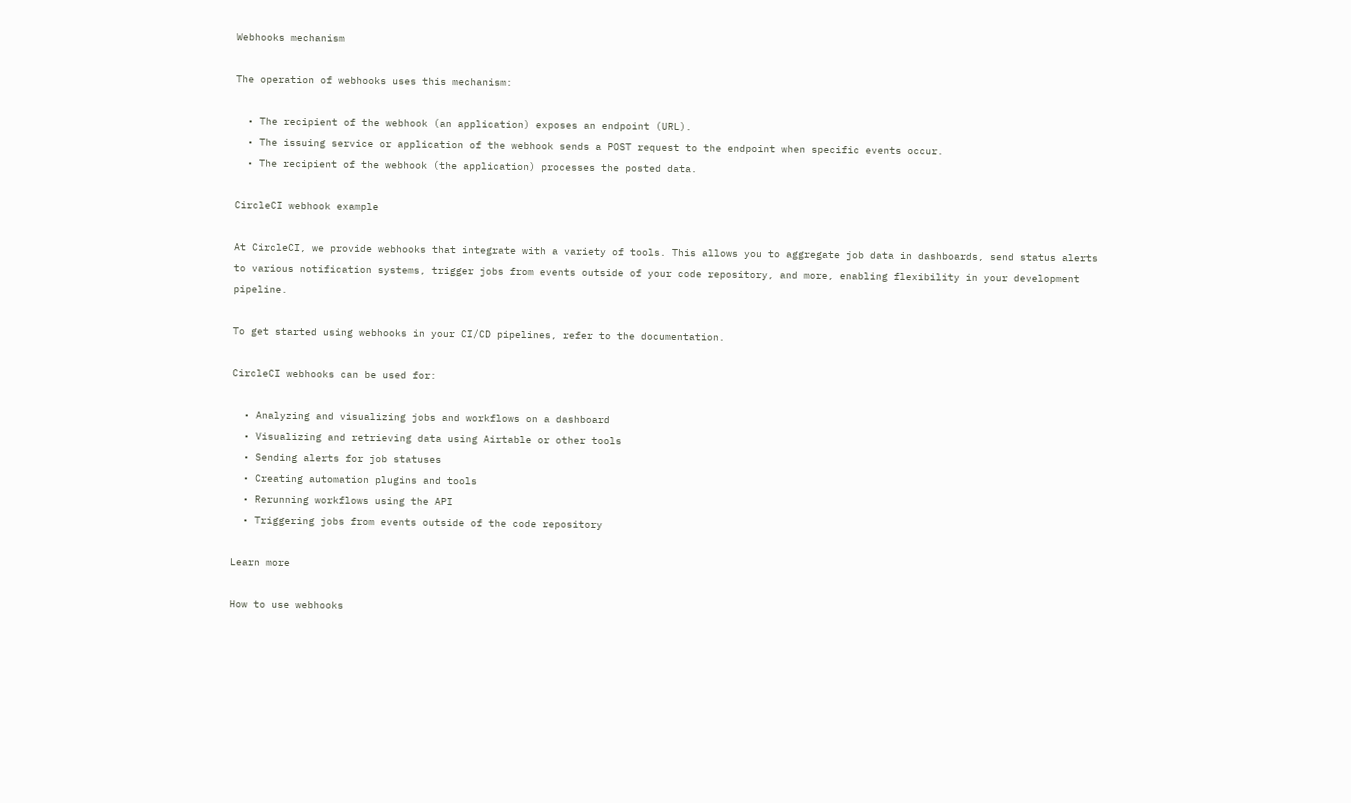Webhooks mechanism

The operation of webhooks uses this mechanism:

  • The recipient of the webhook (an application) exposes an endpoint (URL).
  • The issuing service or application of the webhook sends a POST request to the endpoint when specific events occur.
  • The recipient of the webhook (the application) processes the posted data.

CircleCI webhook example

At CircleCI, we provide webhooks that integrate with a variety of tools. This allows you to aggregate job data in dashboards, send status alerts to various notification systems, trigger jobs from events outside of your code repository, and more, enabling flexibility in your development pipeline.

To get started using webhooks in your CI/CD pipelines, refer to the documentation.

CircleCI webhooks can be used for:

  • Analyzing and visualizing jobs and workflows on a dashboard
  • Visualizing and retrieving data using Airtable or other tools
  • Sending alerts for job statuses
  • Creating automation plugins and tools
  • Rerunning workflows using the API
  • Triggering jobs from events outside of the code repository

Learn more

How to use webhooks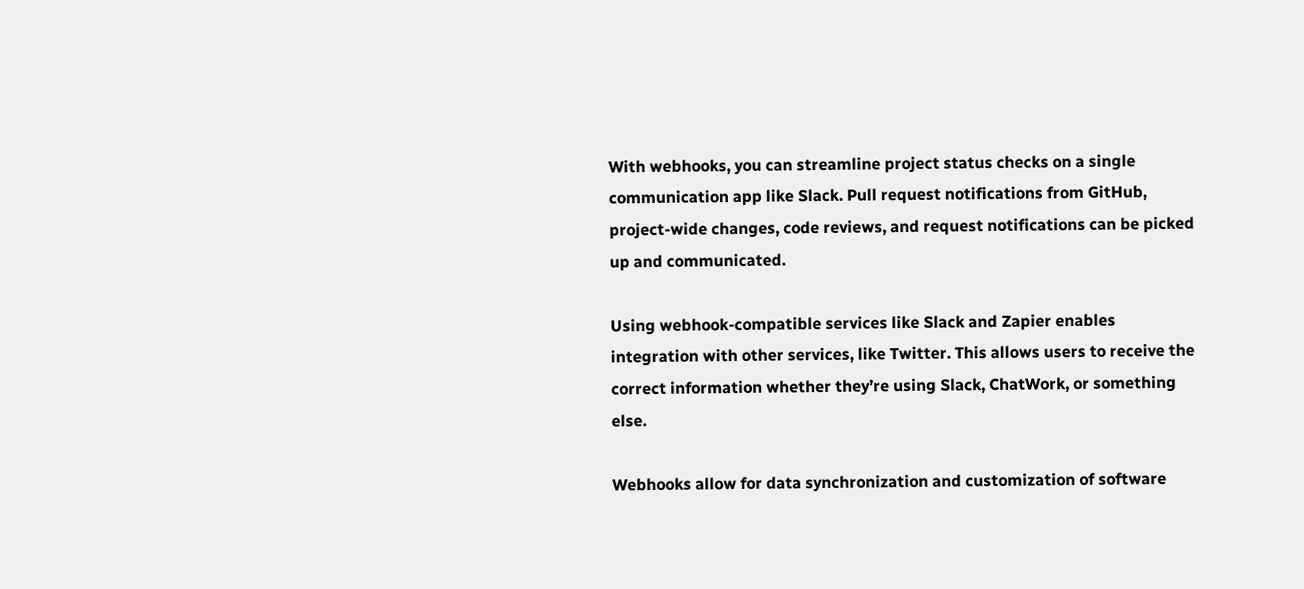With webhooks, you can streamline project status checks on a single communication app like Slack. Pull request notifications from GitHub, project-wide changes, code reviews, and request notifications can be picked up and communicated.

Using webhook-compatible services like Slack and Zapier enables integration with other services, like Twitter. This allows users to receive the correct information whether they’re using Slack, ChatWork, or something else.

Webhooks allow for data synchronization and customization of software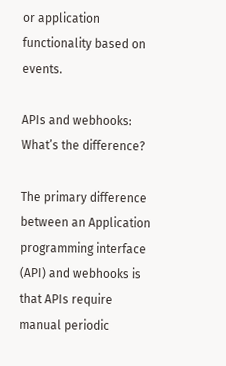or application functionality based on events.

APIs and webhooks: What’s the difference?

The primary difference between an Application programming interface (API) and webhooks is that APIs require manual periodic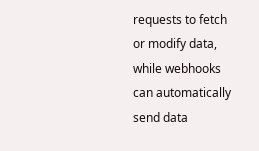requests to fetch or modify data, while webhooks can automatically send data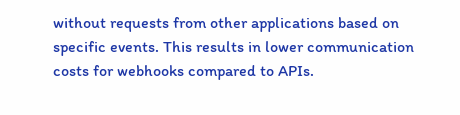without requests from other applications based on specific events. This results in lower communication costs for webhooks compared to APIs.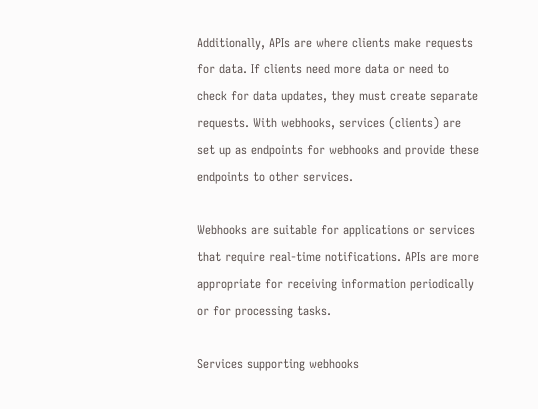Additionally, APIs are where clients make requests for data. If clients need more data or need to check for data updates, they must create separate requests. With webhooks, services (clients) are set up as endpoints for webhooks and provide these endpoints to other services.

Webhooks are suitable for applications or services that require real-time notifications. APIs are more appropriate for receiving information periodically or for processing tasks.

Services supporting webhooks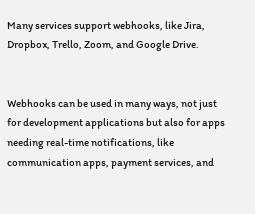Many services support webhooks, like Jira, Dropbox, Trello, Zoom, and Google Drive.


Webhooks can be used in many ways, not just for development applications but also for apps needing real-time notifications, like communication apps, payment services, and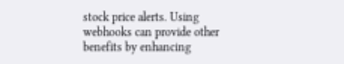stock price alerts. Using webhooks can provide other benefits by enhancing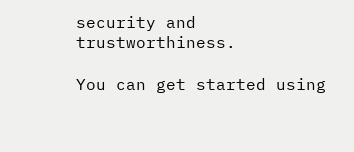security and trustworthiness.

You can get started using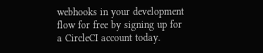webhooks in your development flow for free by signing up for a CircleCI account today.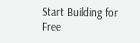Start Building for Free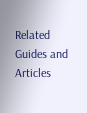Related Guides and Articles